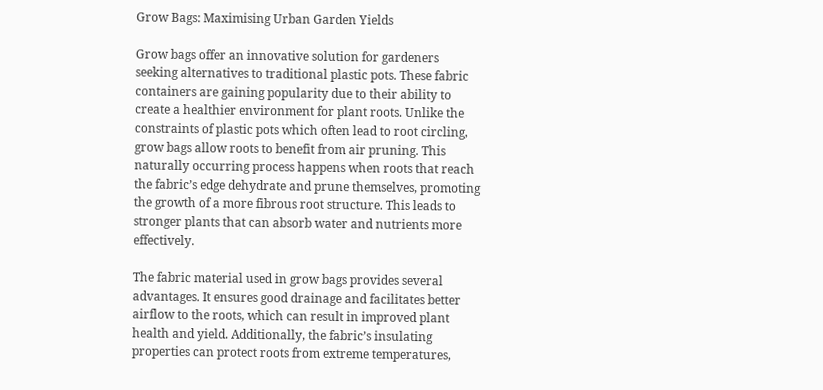Grow Bags: Maximising Urban Garden Yields

Grow bags offer an innovative solution for gardeners seeking alternatives to traditional plastic pots. These fabric containers are gaining popularity due to their ability to create a healthier environment for plant roots. Unlike the constraints of plastic pots which often lead to root circling, grow bags allow roots to benefit from air pruning. This naturally occurring process happens when roots that reach the fabric’s edge dehydrate and prune themselves, promoting the growth of a more fibrous root structure. This leads to stronger plants that can absorb water and nutrients more effectively.

The fabric material used in grow bags provides several advantages. It ensures good drainage and facilitates better airflow to the roots, which can result in improved plant health and yield. Additionally, the fabric’s insulating properties can protect roots from extreme temperatures,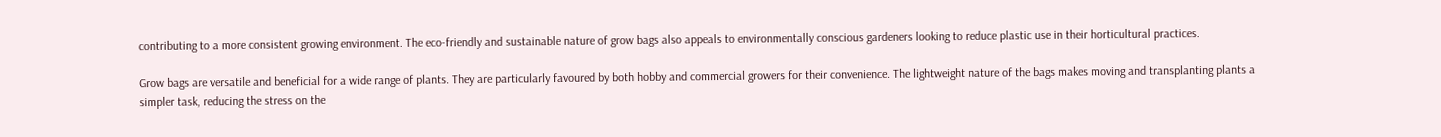contributing to a more consistent growing environment. The eco-friendly and sustainable nature of grow bags also appeals to environmentally conscious gardeners looking to reduce plastic use in their horticultural practices.

Grow bags are versatile and beneficial for a wide range of plants. They are particularly favoured by both hobby and commercial growers for their convenience. The lightweight nature of the bags makes moving and transplanting plants a simpler task, reducing the stress on the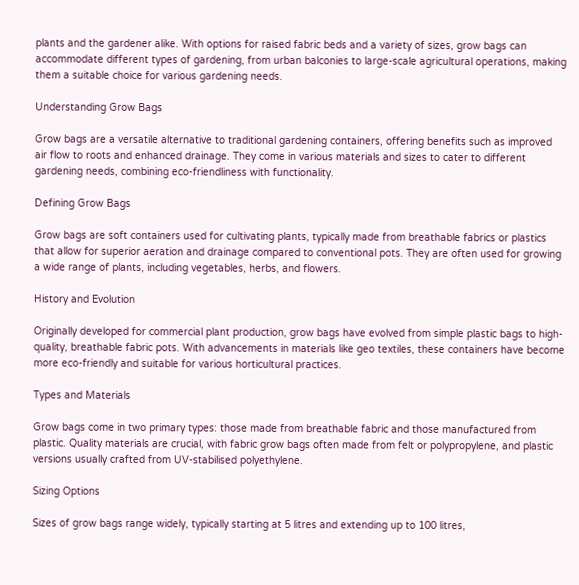plants and the gardener alike. With options for raised fabric beds and a variety of sizes, grow bags can accommodate different types of gardening, from urban balconies to large-scale agricultural operations, making them a suitable choice for various gardening needs.

Understanding Grow Bags

Grow bags are a versatile alternative to traditional gardening containers, offering benefits such as improved air flow to roots and enhanced drainage. They come in various materials and sizes to cater to different gardening needs, combining eco-friendliness with functionality.

Defining Grow Bags

Grow bags are soft containers used for cultivating plants, typically made from breathable fabrics or plastics that allow for superior aeration and drainage compared to conventional pots. They are often used for growing a wide range of plants, including vegetables, herbs, and flowers.

History and Evolution

Originally developed for commercial plant production, grow bags have evolved from simple plastic bags to high-quality, breathable fabric pots. With advancements in materials like geo textiles, these containers have become more eco-friendly and suitable for various horticultural practices.

Types and Materials

Grow bags come in two primary types: those made from breathable fabric and those manufactured from plastic. Quality materials are crucial, with fabric grow bags often made from felt or polypropylene, and plastic versions usually crafted from UV-stabilised polyethylene.

Sizing Options

Sizes of grow bags range widely, typically starting at 5 litres and extending up to 100 litres,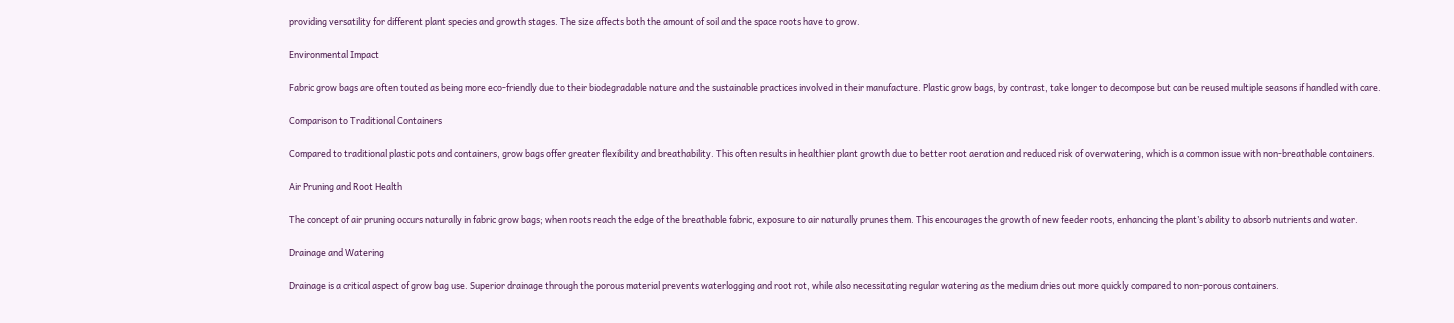providing versatility for different plant species and growth stages. The size affects both the amount of soil and the space roots have to grow.

Environmental Impact

Fabric grow bags are often touted as being more eco-friendly due to their biodegradable nature and the sustainable practices involved in their manufacture. Plastic grow bags, by contrast, take longer to decompose but can be reused multiple seasons if handled with care.

Comparison to Traditional Containers

Compared to traditional plastic pots and containers, grow bags offer greater flexibility and breathability. This often results in healthier plant growth due to better root aeration and reduced risk of overwatering, which is a common issue with non-breathable containers.

Air Pruning and Root Health

The concept of air pruning occurs naturally in fabric grow bags; when roots reach the edge of the breathable fabric, exposure to air naturally prunes them. This encourages the growth of new feeder roots, enhancing the plant’s ability to absorb nutrients and water.

Drainage and Watering

Drainage is a critical aspect of grow bag use. Superior drainage through the porous material prevents waterlogging and root rot, while also necessitating regular watering as the medium dries out more quickly compared to non-porous containers.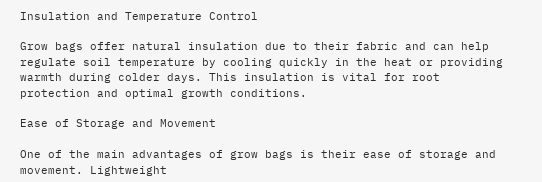Insulation and Temperature Control

Grow bags offer natural insulation due to their fabric and can help regulate soil temperature by cooling quickly in the heat or providing warmth during colder days. This insulation is vital for root protection and optimal growth conditions.

Ease of Storage and Movement

One of the main advantages of grow bags is their ease of storage and movement. Lightweight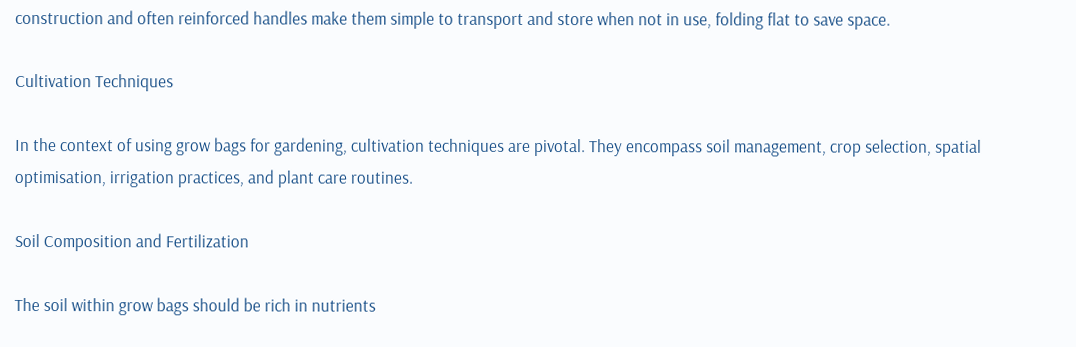construction and often reinforced handles make them simple to transport and store when not in use, folding flat to save space.

Cultivation Techniques

In the context of using grow bags for gardening, cultivation techniques are pivotal. They encompass soil management, crop selection, spatial optimisation, irrigation practices, and plant care routines.

Soil Composition and Fertilization

The soil within grow bags should be rich in nutrients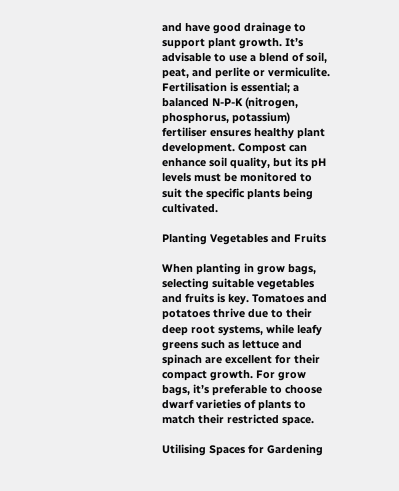and have good drainage to support plant growth. It’s advisable to use a blend of soil, peat, and perlite or vermiculite. Fertilisation is essential; a balanced N-P-K (nitrogen, phosphorus, potassium) fertiliser ensures healthy plant development. Compost can enhance soil quality, but its pH levels must be monitored to suit the specific plants being cultivated.

Planting Vegetables and Fruits

When planting in grow bags, selecting suitable vegetables and fruits is key. Tomatoes and potatoes thrive due to their deep root systems, while leafy greens such as lettuce and spinach are excellent for their compact growth. For grow bags, it’s preferable to choose dwarf varieties of plants to match their restricted space.

Utilising Spaces for Gardening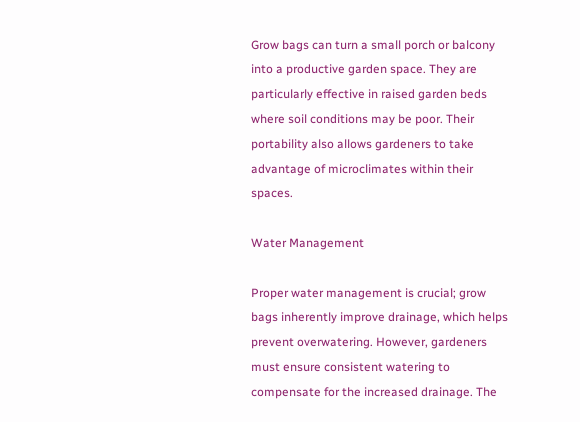Grow bags can turn a small porch or balcony into a productive garden space. They are particularly effective in raised garden beds where soil conditions may be poor. Their portability also allows gardeners to take advantage of microclimates within their spaces.

Water Management

Proper water management is crucial; grow bags inherently improve drainage, which helps prevent overwatering. However, gardeners must ensure consistent watering to compensate for the increased drainage. The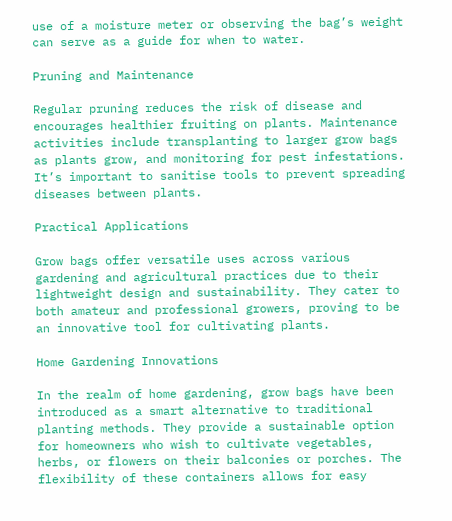use of a moisture meter or observing the bag’s weight can serve as a guide for when to water.

Pruning and Maintenance

Regular pruning reduces the risk of disease and encourages healthier fruiting on plants. Maintenance activities include transplanting to larger grow bags as plants grow, and monitoring for pest infestations. It’s important to sanitise tools to prevent spreading diseases between plants.

Practical Applications

Grow bags offer versatile uses across various gardening and agricultural practices due to their lightweight design and sustainability. They cater to both amateur and professional growers, proving to be an innovative tool for cultivating plants.

Home Gardening Innovations

In the realm of home gardening, grow bags have been introduced as a smart alternative to traditional planting methods. They provide a sustainable option for homeowners who wish to cultivate vegetables, herbs, or flowers on their balconies or porches. The flexibility of these containers allows for easy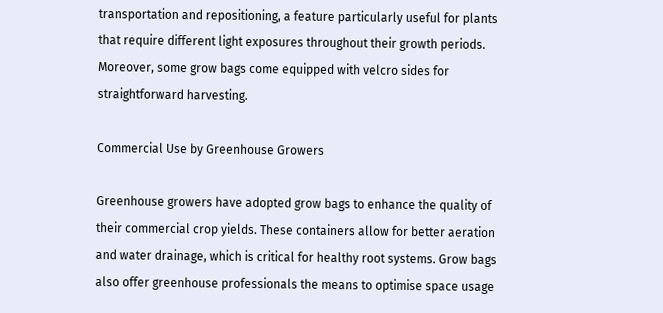transportation and repositioning, a feature particularly useful for plants that require different light exposures throughout their growth periods. Moreover, some grow bags come equipped with velcro sides for straightforward harvesting.

Commercial Use by Greenhouse Growers

Greenhouse growers have adopted grow bags to enhance the quality of their commercial crop yields. These containers allow for better aeration and water drainage, which is critical for healthy root systems. Grow bags also offer greenhouse professionals the means to optimise space usage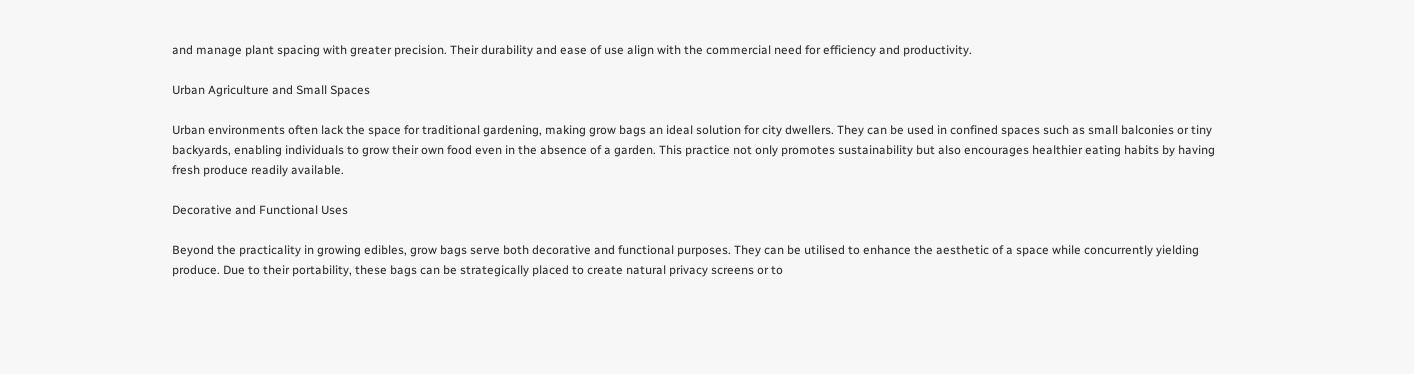and manage plant spacing with greater precision. Their durability and ease of use align with the commercial need for efficiency and productivity.

Urban Agriculture and Small Spaces

Urban environments often lack the space for traditional gardening, making grow bags an ideal solution for city dwellers. They can be used in confined spaces such as small balconies or tiny backyards, enabling individuals to grow their own food even in the absence of a garden. This practice not only promotes sustainability but also encourages healthier eating habits by having fresh produce readily available.

Decorative and Functional Uses

Beyond the practicality in growing edibles, grow bags serve both decorative and functional purposes. They can be utilised to enhance the aesthetic of a space while concurrently yielding produce. Due to their portability, these bags can be strategically placed to create natural privacy screens or to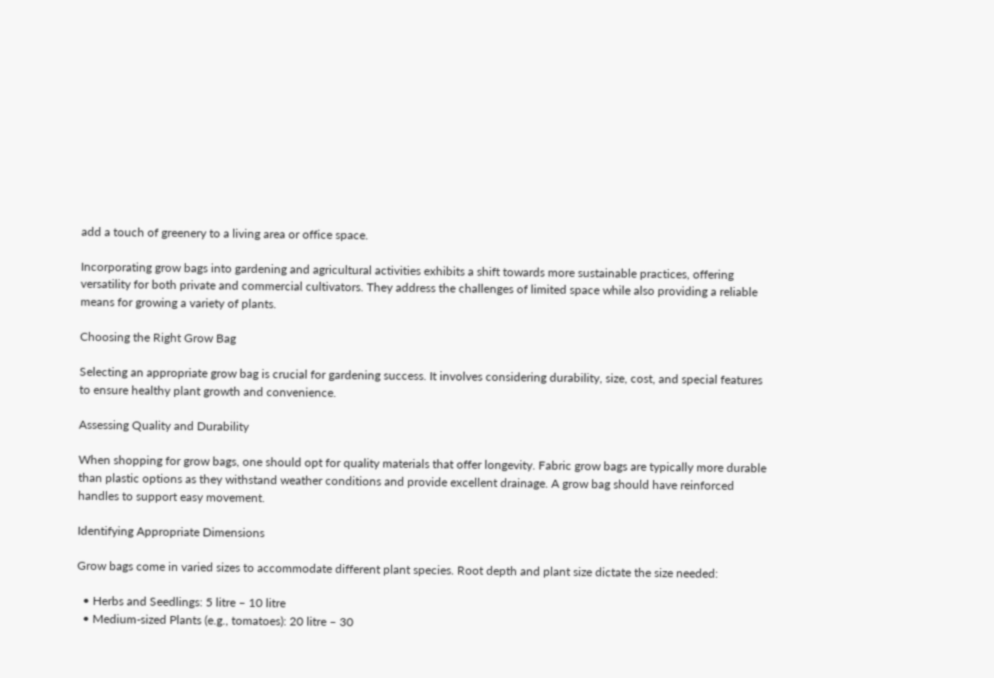add a touch of greenery to a living area or office space.

Incorporating grow bags into gardening and agricultural activities exhibits a shift towards more sustainable practices, offering versatility for both private and commercial cultivators. They address the challenges of limited space while also providing a reliable means for growing a variety of plants.

Choosing the Right Grow Bag

Selecting an appropriate grow bag is crucial for gardening success. It involves considering durability, size, cost, and special features to ensure healthy plant growth and convenience.

Assessing Quality and Durability

When shopping for grow bags, one should opt for quality materials that offer longevity. Fabric grow bags are typically more durable than plastic options as they withstand weather conditions and provide excellent drainage. A grow bag should have reinforced handles to support easy movement.

Identifying Appropriate Dimensions

Grow bags come in varied sizes to accommodate different plant species. Root depth and plant size dictate the size needed:

  • Herbs and Seedlings: 5 litre – 10 litre
  • Medium-sized Plants (e.g., tomatoes): 20 litre – 30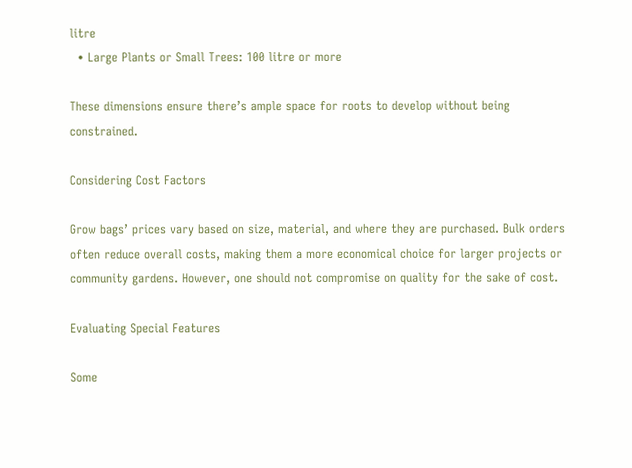litre
  • Large Plants or Small Trees: 100 litre or more

These dimensions ensure there’s ample space for roots to develop without being constrained.

Considering Cost Factors

Grow bags’ prices vary based on size, material, and where they are purchased. Bulk orders often reduce overall costs, making them a more economical choice for larger projects or community gardens. However, one should not compromise on quality for the sake of cost.

Evaluating Special Features

Some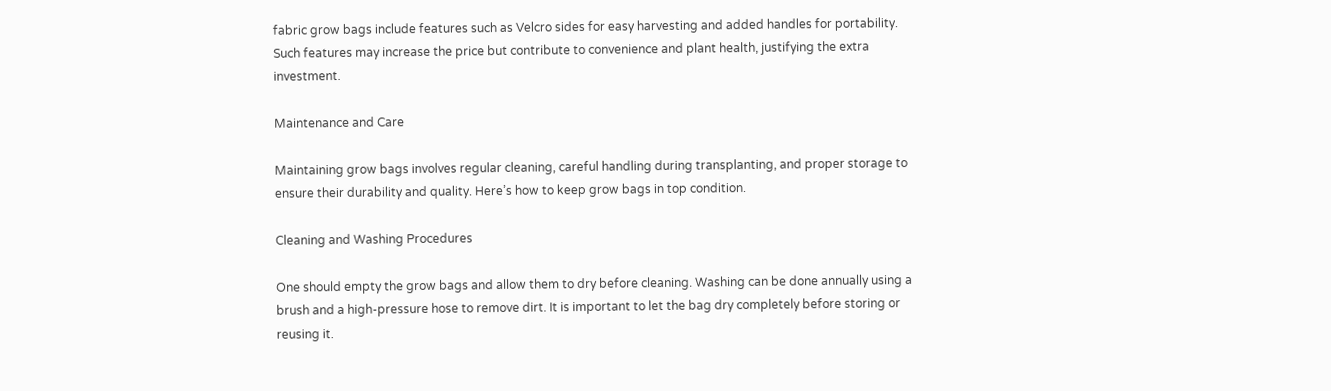fabric grow bags include features such as Velcro sides for easy harvesting and added handles for portability. Such features may increase the price but contribute to convenience and plant health, justifying the extra investment.

Maintenance and Care

Maintaining grow bags involves regular cleaning, careful handling during transplanting, and proper storage to ensure their durability and quality. Here’s how to keep grow bags in top condition.

Cleaning and Washing Procedures

One should empty the grow bags and allow them to dry before cleaning. Washing can be done annually using a brush and a high-pressure hose to remove dirt. It is important to let the bag dry completely before storing or reusing it.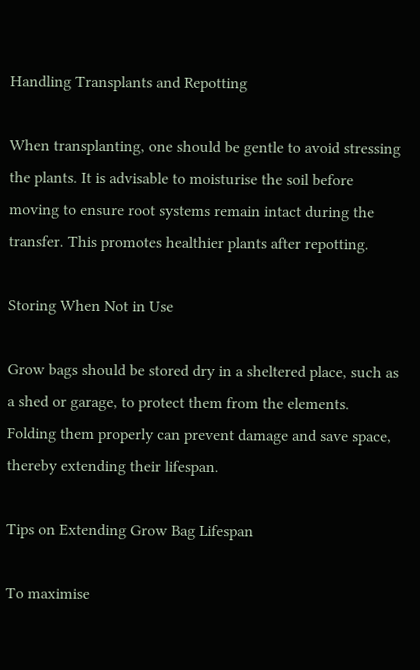Handling Transplants and Repotting

When transplanting, one should be gentle to avoid stressing the plants. It is advisable to moisturise the soil before moving to ensure root systems remain intact during the transfer. This promotes healthier plants after repotting.

Storing When Not in Use

Grow bags should be stored dry in a sheltered place, such as a shed or garage, to protect them from the elements. Folding them properly can prevent damage and save space, thereby extending their lifespan.

Tips on Extending Grow Bag Lifespan

To maximise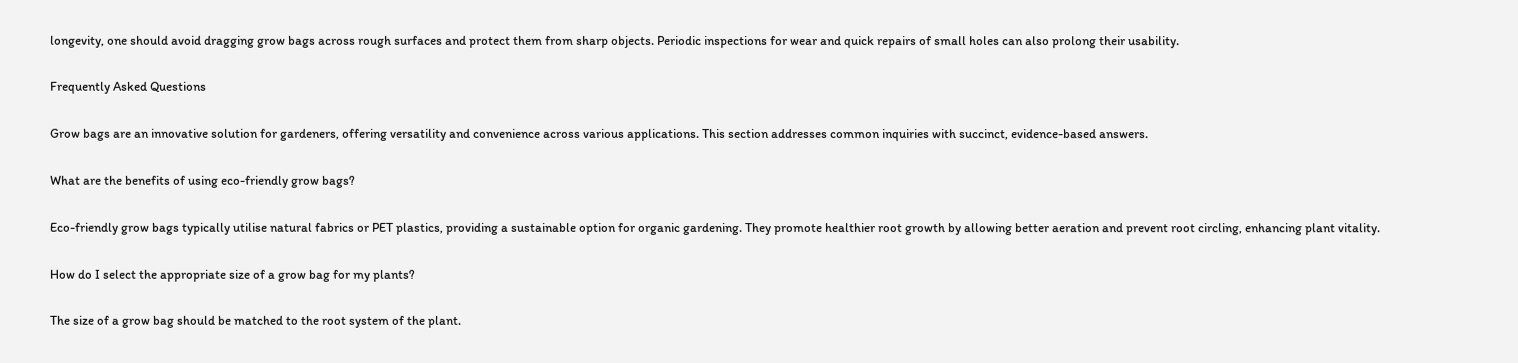longevity, one should avoid dragging grow bags across rough surfaces and protect them from sharp objects. Periodic inspections for wear and quick repairs of small holes can also prolong their usability.

Frequently Asked Questions

Grow bags are an innovative solution for gardeners, offering versatility and convenience across various applications. This section addresses common inquiries with succinct, evidence-based answers.

What are the benefits of using eco-friendly grow bags?

Eco-friendly grow bags typically utilise natural fabrics or PET plastics, providing a sustainable option for organic gardening. They promote healthier root growth by allowing better aeration and prevent root circling, enhancing plant vitality.

How do I select the appropriate size of a grow bag for my plants?

The size of a grow bag should be matched to the root system of the plant.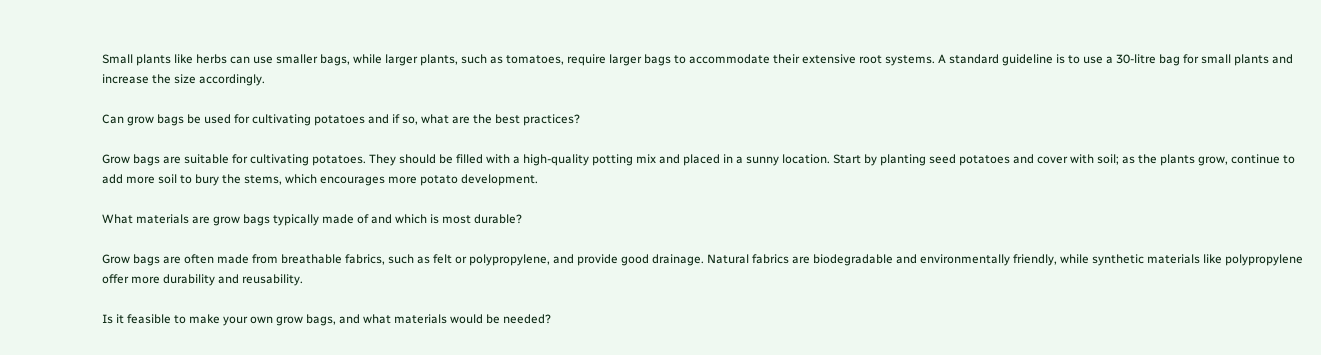Small plants like herbs can use smaller bags, while larger plants, such as tomatoes, require larger bags to accommodate their extensive root systems. A standard guideline is to use a 30-litre bag for small plants and increase the size accordingly.

Can grow bags be used for cultivating potatoes and if so, what are the best practices?

Grow bags are suitable for cultivating potatoes. They should be filled with a high-quality potting mix and placed in a sunny location. Start by planting seed potatoes and cover with soil; as the plants grow, continue to add more soil to bury the stems, which encourages more potato development.

What materials are grow bags typically made of and which is most durable?

Grow bags are often made from breathable fabrics, such as felt or polypropylene, and provide good drainage. Natural fabrics are biodegradable and environmentally friendly, while synthetic materials like polypropylene offer more durability and reusability.

Is it feasible to make your own grow bags, and what materials would be needed?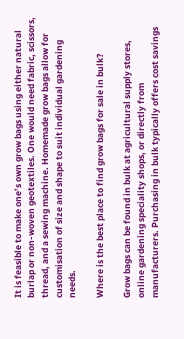It is feasible to make one’s own grow bags using either natural burlap or non-woven geotextiles. One would need fabric, scissors, thread, and a sewing machine. Homemade grow bags allow for customisation of size and shape to suit individual gardening needs.

Where is the best place to find grow bags for sale in bulk?

Grow bags can be found in bulk at agricultural supply stores, online gardening speciality shops, or directly from manufacturers. Purchasing in bulk typically offers cost savings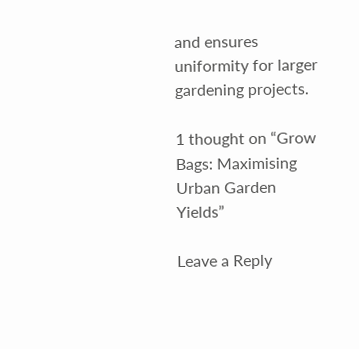and ensures uniformity for larger gardening projects.

1 thought on “Grow Bags: Maximising Urban Garden Yields”

Leave a Reply